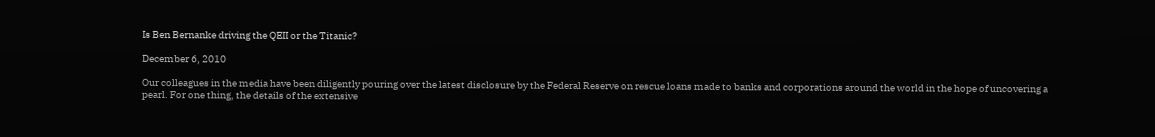Is Ben Bernanke driving the QEII or the Titanic?

December 6, 2010

Our colleagues in the media have been diligently pouring over the latest disclosure by the Federal Reserve on rescue loans made to banks and corporations around the world in the hope of uncovering a pearl. For one thing, the details of the extensive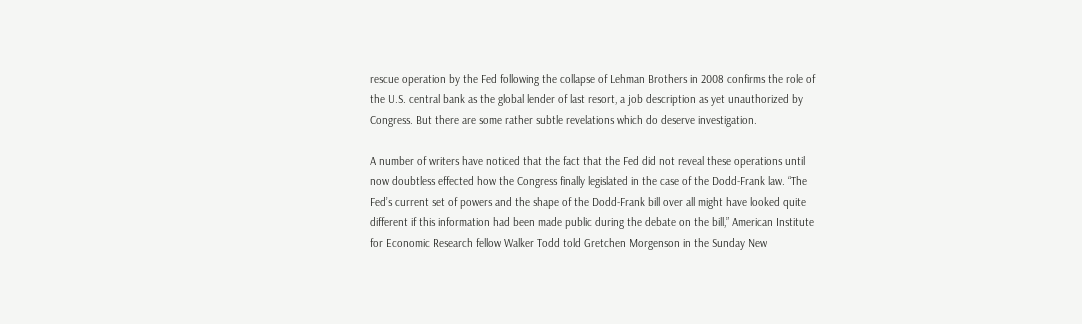rescue operation by the Fed following the collapse of Lehman Brothers in 2008 confirms the role of the U.S. central bank as the global lender of last resort, a job description as yet unauthorized by Congress. But there are some rather subtle revelations which do deserve investigation.

A number of writers have noticed that the fact that the Fed did not reveal these operations until now doubtless effected how the Congress finally legislated in the case of the Dodd-Frank law. “The Fed’s current set of powers and the shape of the Dodd-Frank bill over all might have looked quite different if this information had been made public during the debate on the bill,” American Institute for Economic Research fellow Walker Todd told Gretchen Morgenson in the Sunday New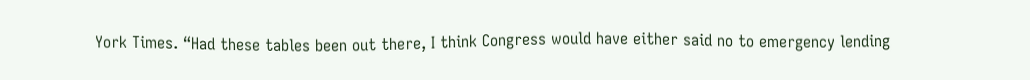York Times. “Had these tables been out there, I think Congress would have either said no to emergency lending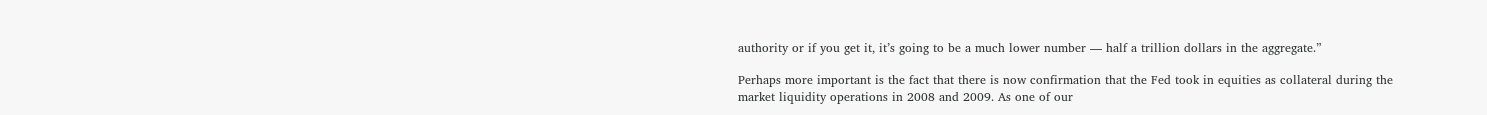authority or if you get it, it’s going to be a much lower number — half a trillion dollars in the aggregate.”

Perhaps more important is the fact that there is now confirmation that the Fed took in equities as collateral during the market liquidity operations in 2008 and 2009. As one of our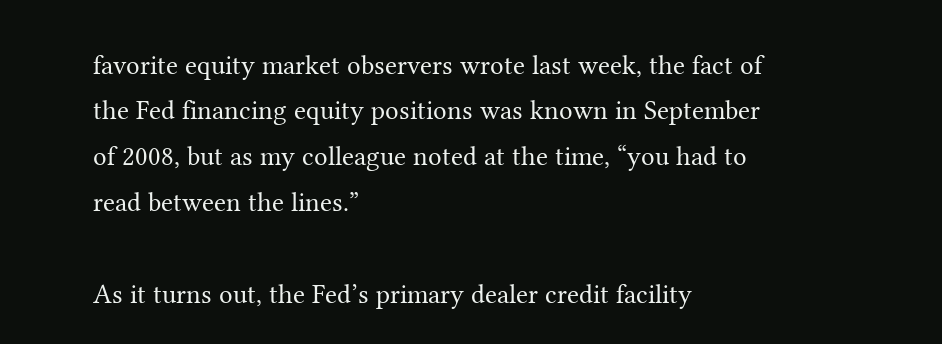favorite equity market observers wrote last week, the fact of the Fed financing equity positions was known in September of 2008, but as my colleague noted at the time, “you had to read between the lines.”

As it turns out, the Fed’s primary dealer credit facility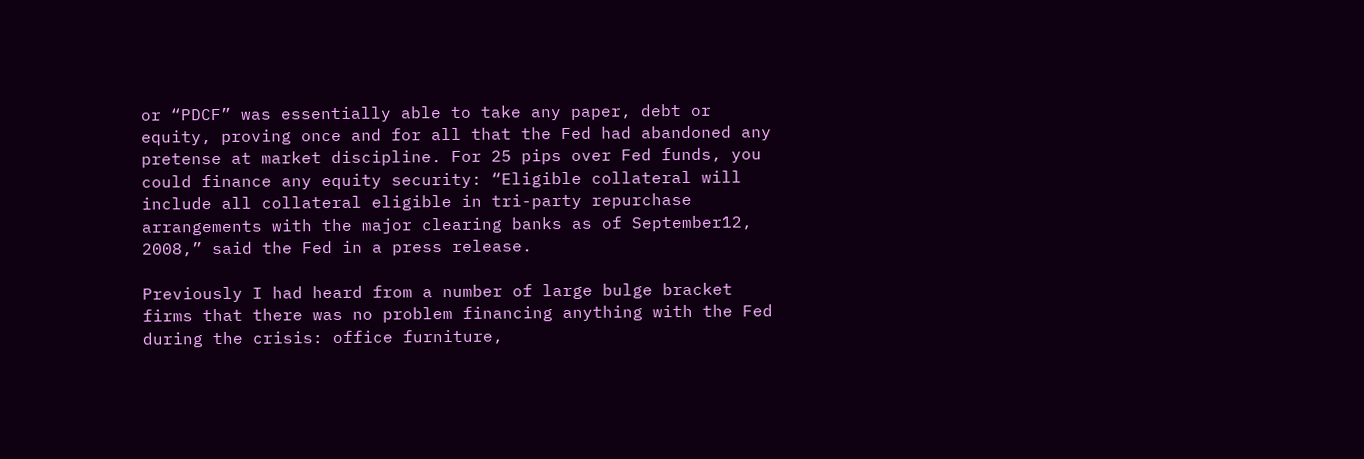or “PDCF” was essentially able to take any paper, debt or equity, proving once and for all that the Fed had abandoned any pretense at market discipline. For 25 pips over Fed funds, you could finance any equity security: “Eligible collateral will include all collateral eligible in tri-party repurchase arrangements with the major clearing banks as of September12, 2008,” said the Fed in a press release.

Previously I had heard from a number of large bulge bracket firms that there was no problem financing anything with the Fed during the crisis: office furniture,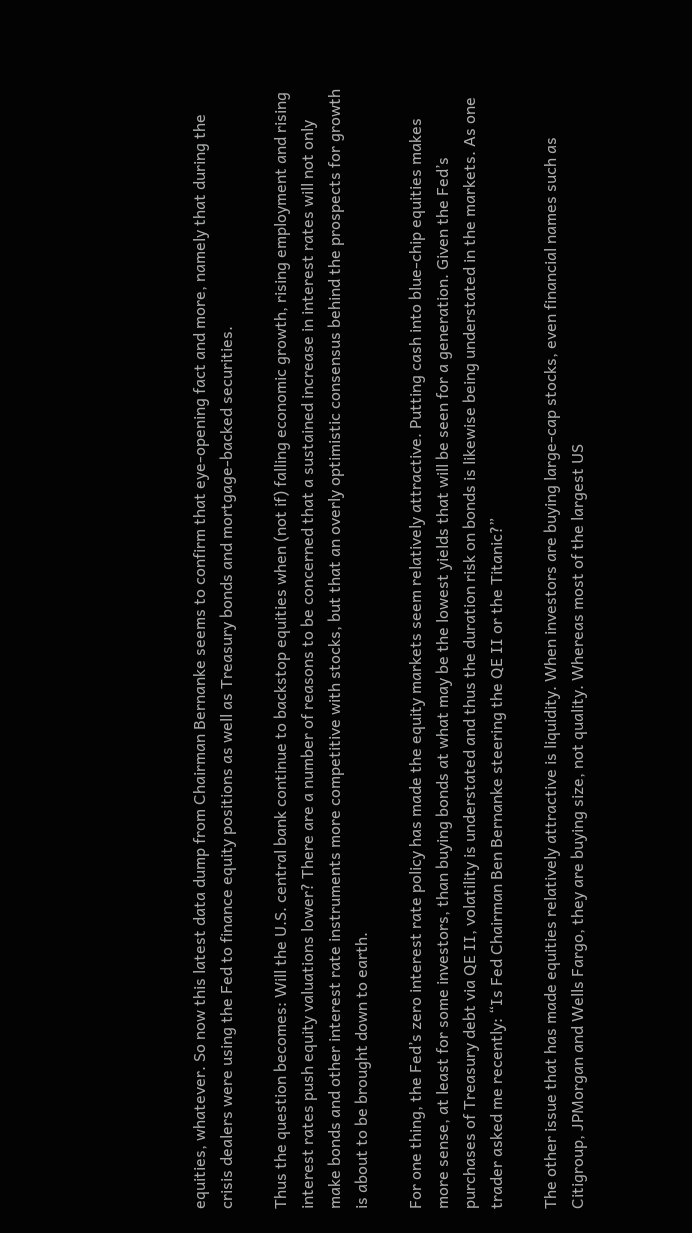equities, whatever. So now this latest data dump from Chairman Bernanke seems to confirm that eye-opening fact and more, namely that during the crisis dealers were using the Fed to finance equity positions as well as Treasury bonds and mortgage-backed securities.

Thus the question becomes: Will the U.S. central bank continue to backstop equities when (not if) falling economic growth, rising employment and rising interest rates push equity valuations lower? There are a number of reasons to be concerned that a sustained increase in interest rates will not only make bonds and other interest rate instruments more competitive with stocks, but that an overly optimistic consensus behind the prospects for growth is about to be brought down to earth.

For one thing, the Fed’s zero interest rate policy has made the equity markets seem relatively attractive. Putting cash into blue-chip equities makes more sense, at least for some investors, than buying bonds at what may be the lowest yields that will be seen for a generation. Given the Fed’s purchases of Treasury debt via QE II, volatility is understated and thus the duration risk on bonds is likewise being understated in the markets. As one trader asked me recently: “Is Fed Chairman Ben Bernanke steering the QE II or the Titanic?”

The other issue that has made equities relatively attractive is liquidity. When investors are buying large-cap stocks, even financial names such as Citigroup, JPMorgan and Wells Fargo, they are buying size, not quality. Whereas most of the largest US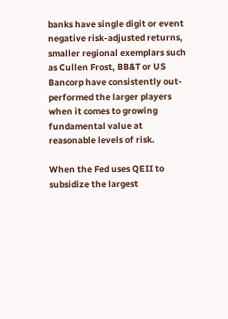banks have single digit or event negative risk-adjusted returns, smaller regional exemplars such as Cullen Frost, BB&T or US Bancorp have consistently out-performed the larger players when it comes to growing fundamental value at reasonable levels of risk.

When the Fed uses QEII to subsidize the largest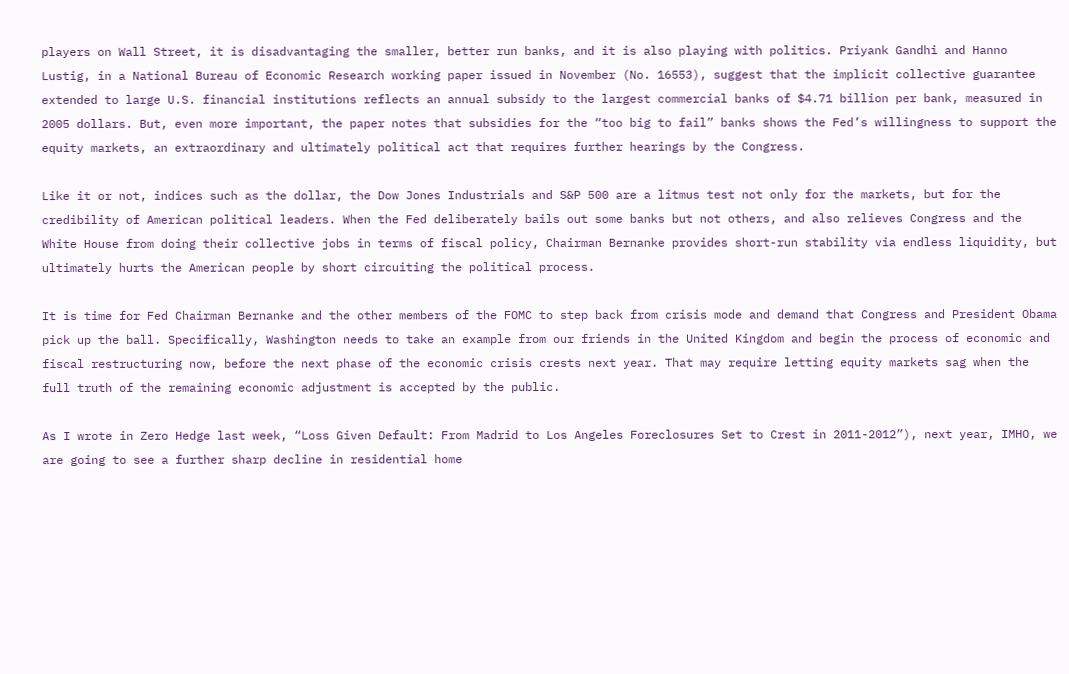players on Wall Street, it is disadvantaging the smaller, better run banks, and it is also playing with politics. Priyank Gandhi and Hanno Lustig, in a National Bureau of Economic Research working paper issued in November (No. 16553), suggest that the implicit collective guarantee extended to large U.S. financial institutions reflects an annual subsidy to the largest commercial banks of $4.71 billion per bank, measured in 2005 dollars. But, even more important, the paper notes that subsidies for the “too big to fail” banks shows the Fed’s willingness to support the equity markets, an extraordinary and ultimately political act that requires further hearings by the Congress.

Like it or not, indices such as the dollar, the Dow Jones Industrials and S&P 500 are a litmus test not only for the markets, but for the credibility of American political leaders. When the Fed deliberately bails out some banks but not others, and also relieves Congress and the White House from doing their collective jobs in terms of fiscal policy, Chairman Bernanke provides short-run stability via endless liquidity, but ultimately hurts the American people by short circuiting the political process.

It is time for Fed Chairman Bernanke and the other members of the FOMC to step back from crisis mode and demand that Congress and President Obama pick up the ball. Specifically, Washington needs to take an example from our friends in the United Kingdom and begin the process of economic and fiscal restructuring now, before the next phase of the economic crisis crests next year. That may require letting equity markets sag when the full truth of the remaining economic adjustment is accepted by the public.

As I wrote in Zero Hedge last week, “Loss Given Default: From Madrid to Los Angeles Foreclosures Set to Crest in 2011-2012”), next year, IMHO, we are going to see a further sharp decline in residential home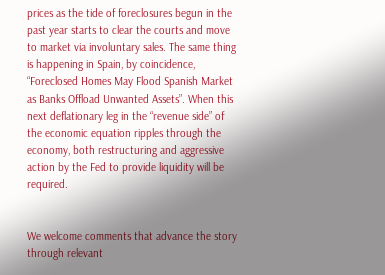prices as the tide of foreclosures begun in the past year starts to clear the courts and move to market via involuntary sales. The same thing is happening in Spain, by coincidence, “Foreclosed Homes May Flood Spanish Market as Banks Offload Unwanted Assets”. When this next deflationary leg in the “revenue side” of the economic equation ripples through the economy, both restructuring and aggressive action by the Fed to provide liquidity will be required.


We welcome comments that advance the story through relevant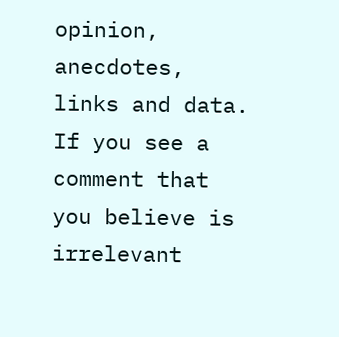opinion, anecdotes, links and data. If you see a comment that you believe is irrelevant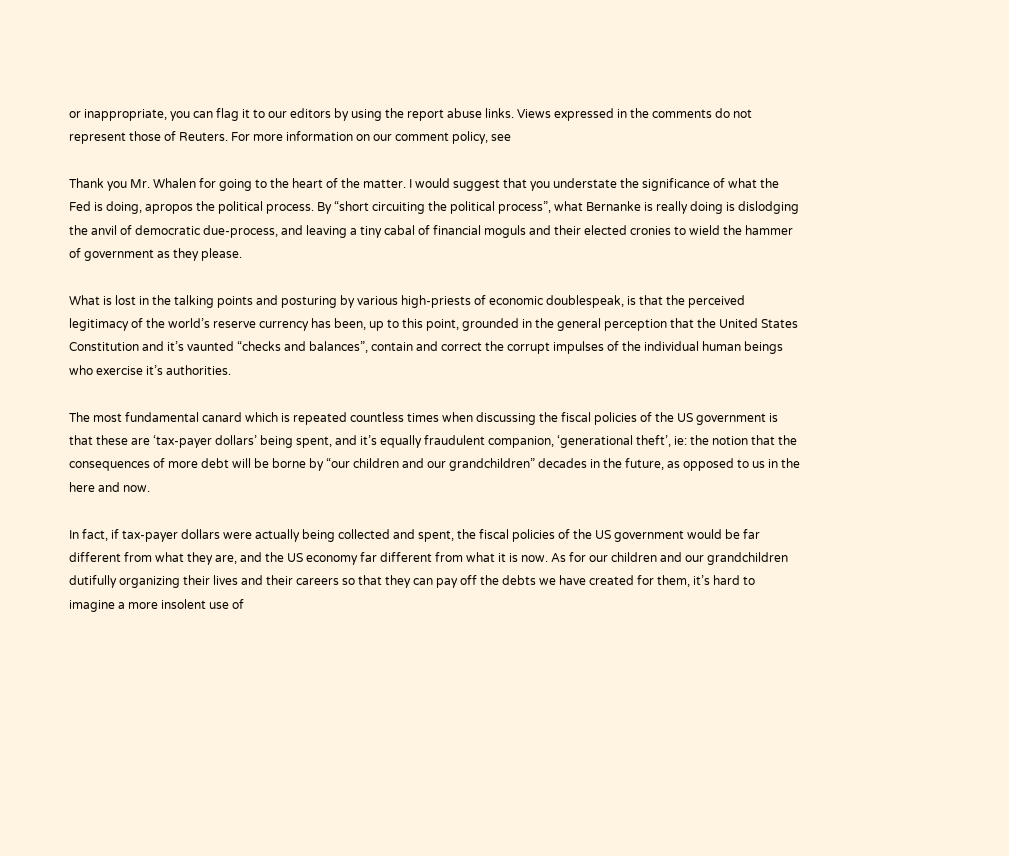or inappropriate, you can flag it to our editors by using the report abuse links. Views expressed in the comments do not represent those of Reuters. For more information on our comment policy, see

Thank you Mr. Whalen for going to the heart of the matter. I would suggest that you understate the significance of what the Fed is doing, apropos the political process. By “short circuiting the political process”, what Bernanke is really doing is dislodging the anvil of democratic due-process, and leaving a tiny cabal of financial moguls and their elected cronies to wield the hammer of government as they please.

What is lost in the talking points and posturing by various high-priests of economic doublespeak, is that the perceived legitimacy of the world’s reserve currency has been, up to this point, grounded in the general perception that the United States Constitution and it’s vaunted “checks and balances”, contain and correct the corrupt impulses of the individual human beings who exercise it’s authorities.

The most fundamental canard which is repeated countless times when discussing the fiscal policies of the US government is that these are ‘tax-payer dollars’ being spent, and it’s equally fraudulent companion, ‘generational theft’, ie: the notion that the consequences of more debt will be borne by “our children and our grandchildren” decades in the future, as opposed to us in the here and now.

In fact, if tax-payer dollars were actually being collected and spent, the fiscal policies of the US government would be far different from what they are, and the US economy far different from what it is now. As for our children and our grandchildren dutifully organizing their lives and their careers so that they can pay off the debts we have created for them, it’s hard to imagine a more insolent use of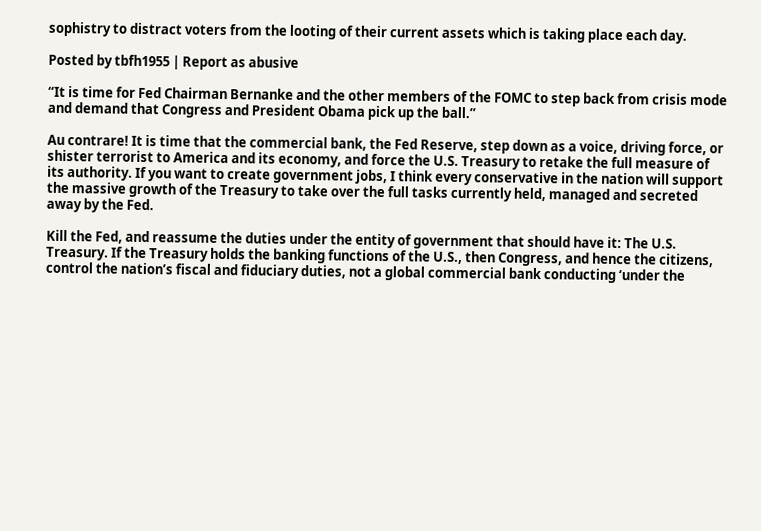sophistry to distract voters from the looting of their current assets which is taking place each day.

Posted by tbfh1955 | Report as abusive

“It is time for Fed Chairman Bernanke and the other members of the FOMC to step back from crisis mode and demand that Congress and President Obama pick up the ball.”

Au contrare! It is time that the commercial bank, the Fed Reserve, step down as a voice, driving force, or shister terrorist to America and its economy, and force the U.S. Treasury to retake the full measure of its authority. If you want to create government jobs, I think every conservative in the nation will support the massive growth of the Treasury to take over the full tasks currently held, managed and secreted away by the Fed.

Kill the Fed, and reassume the duties under the entity of government that should have it: The U.S. Treasury. If the Treasury holds the banking functions of the U.S., then Congress, and hence the citizens, control the nation’s fiscal and fiduciary duties, not a global commercial bank conducting ‘under the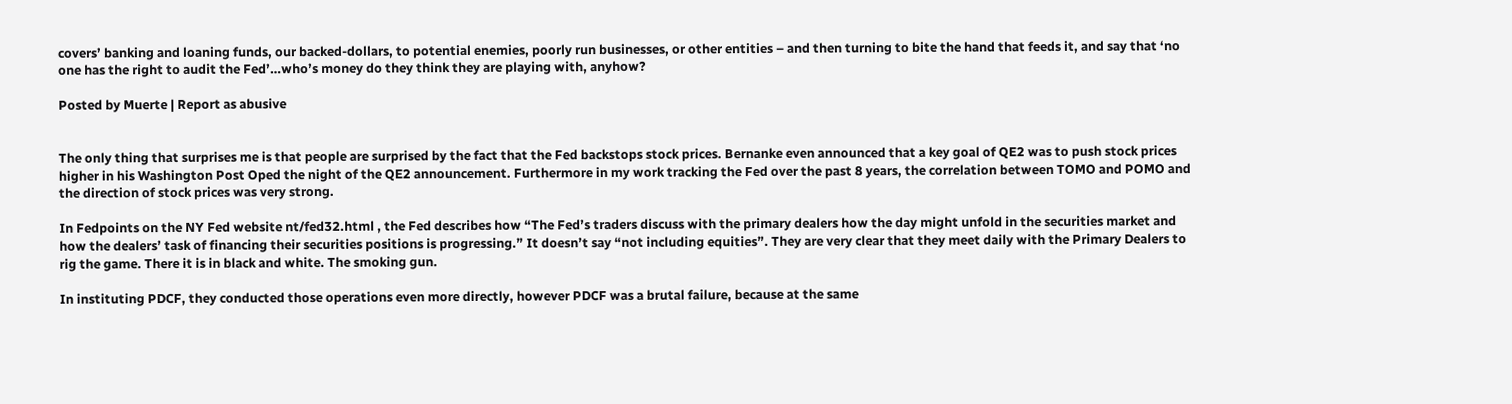covers’ banking and loaning funds, our backed-dollars, to potential enemies, poorly run businesses, or other entities – and then turning to bite the hand that feeds it, and say that ‘no one has the right to audit the Fed’…who’s money do they think they are playing with, anyhow?

Posted by Muerte | Report as abusive


The only thing that surprises me is that people are surprised by the fact that the Fed backstops stock prices. Bernanke even announced that a key goal of QE2 was to push stock prices higher in his Washington Post Oped the night of the QE2 announcement. Furthermore in my work tracking the Fed over the past 8 years, the correlation between TOMO and POMO and the direction of stock prices was very strong.

In Fedpoints on the NY Fed website nt/fed32.html , the Fed describes how “The Fed’s traders discuss with the primary dealers how the day might unfold in the securities market and how the dealers’ task of financing their securities positions is progressing.” It doesn’t say “not including equities”. They are very clear that they meet daily with the Primary Dealers to rig the game. There it is in black and white. The smoking gun.

In instituting PDCF, they conducted those operations even more directly, however PDCF was a brutal failure, because at the same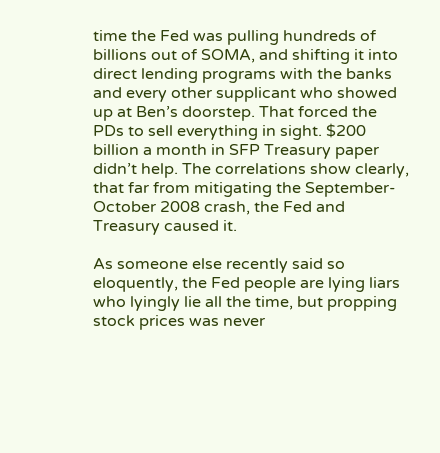time the Fed was pulling hundreds of billions out of SOMA, and shifting it into direct lending programs with the banks and every other supplicant who showed up at Ben’s doorstep. That forced the PDs to sell everything in sight. $200 billion a month in SFP Treasury paper didn’t help. The correlations show clearly, that far from mitigating the September-October 2008 crash, the Fed and Treasury caused it.

As someone else recently said so eloquently, the Fed people are lying liars who lyingly lie all the time, but propping stock prices was never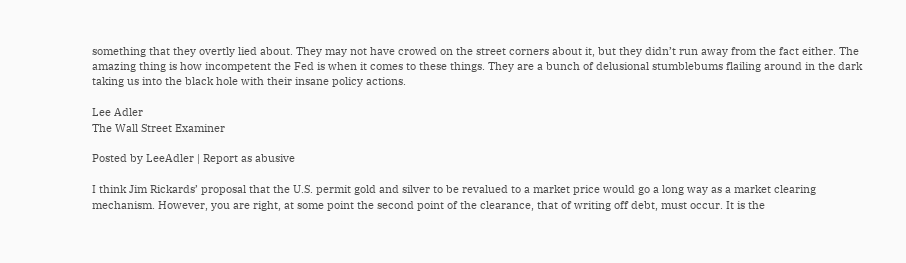something that they overtly lied about. They may not have crowed on the street corners about it, but they didn’t run away from the fact either. The amazing thing is how incompetent the Fed is when it comes to these things. They are a bunch of delusional stumblebums flailing around in the dark taking us into the black hole with their insane policy actions.

Lee Adler
The Wall Street Examiner

Posted by LeeAdler | Report as abusive

I think Jim Rickards’ proposal that the U.S. permit gold and silver to be revalued to a market price would go a long way as a market clearing mechanism. However, you are right, at some point the second point of the clearance, that of writing off debt, must occur. It is the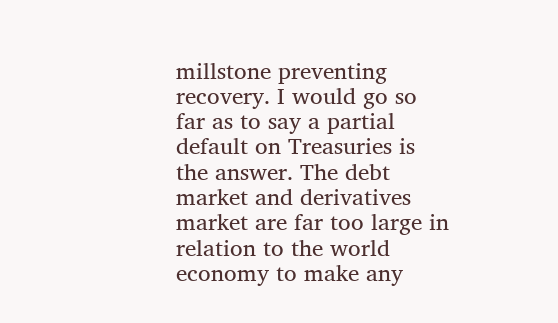millstone preventing recovery. I would go so far as to say a partial default on Treasuries is the answer. The debt market and derivatives market are far too large in relation to the world economy to make any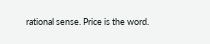rational sense. Price is the word.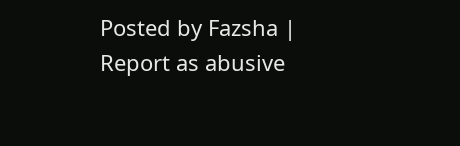Posted by Fazsha | Report as abusive